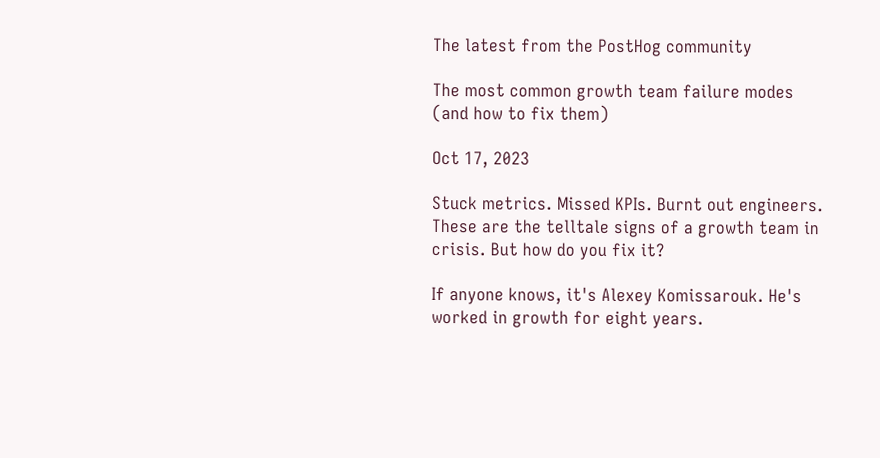The latest from the PostHog community

The most common growth team failure modes (and how to fix them)

Oct 17, 2023

Stuck metrics. Missed KPIs. Burnt out engineers. These are the telltale signs of a growth team in crisis. But how do you fix it?

If anyone knows, it's Alexey Komissarouk. He's worked in growth for eight years.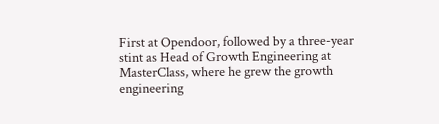First at Opendoor, followed by a three-year stint as Head of Growth Engineering at MasterClass, where he grew the growth engineering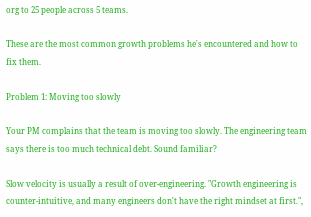org to 25 people across 5 teams.

These are the most common growth problems he's encountered and how to fix them.

Problem 1: Moving too slowly

Your PM complains that the team is moving too slowly. The engineering team says there is too much technical debt. Sound familiar?

Slow velocity is usually a result of over-engineering. "Growth engineering is counter-intuitive, and many engineers don't have the right mindset at first.",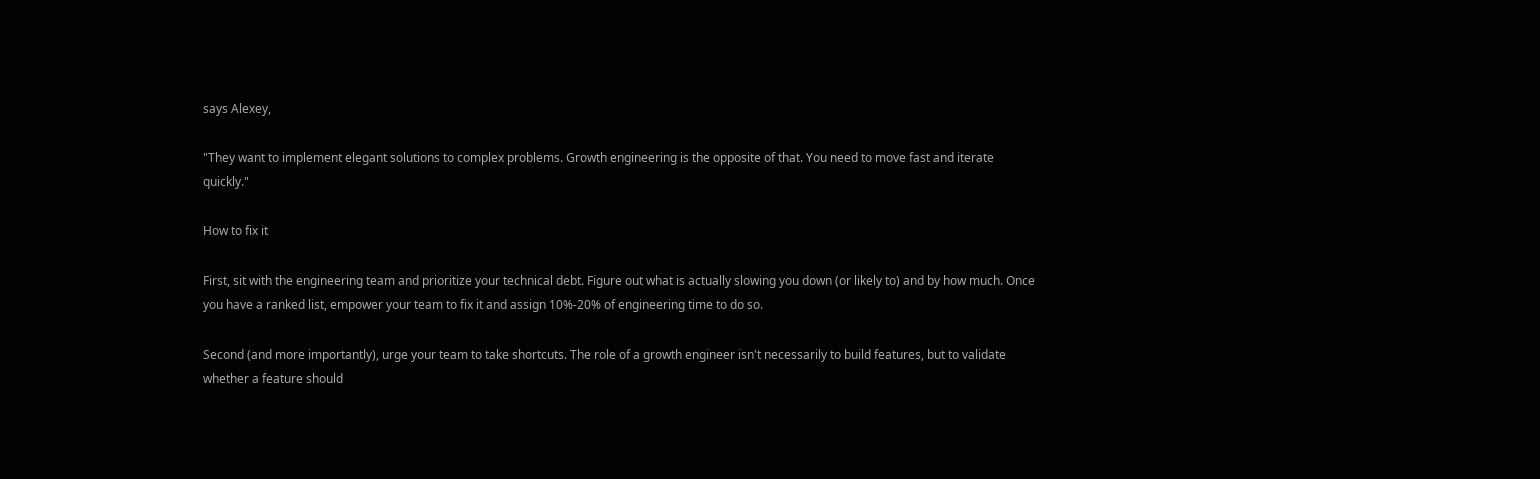says Alexey,

"They want to implement elegant solutions to complex problems. Growth engineering is the opposite of that. You need to move fast and iterate quickly."

How to fix it

First, sit with the engineering team and prioritize your technical debt. Figure out what is actually slowing you down (or likely to) and by how much. Once you have a ranked list, empower your team to fix it and assign 10%-20% of engineering time to do so.

Second (and more importantly), urge your team to take shortcuts. The role of a growth engineer isn't necessarily to build features, but to validate whether a feature should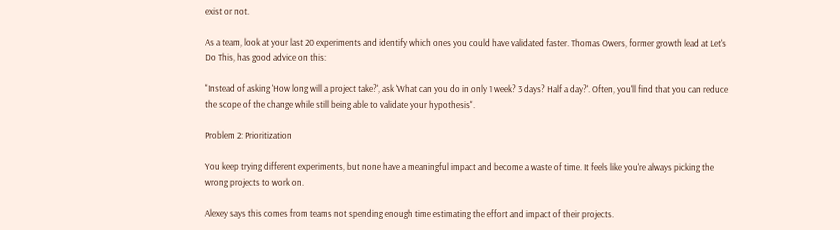exist or not.

As a team, look at your last 20 experiments and identify which ones you could have validated faster. Thomas Owers, former growth lead at Let's Do This, has good advice on this:

"Instead of asking 'How long will a project take?', ask 'What can you do in only 1 week? 3 days? Half a day?'. Often, you'll find that you can reduce the scope of the change while still being able to validate your hypothesis".

Problem 2: Prioritization

You keep trying different experiments, but none have a meaningful impact and become a waste of time. It feels like you're always picking the wrong projects to work on.

Alexey says this comes from teams not spending enough time estimating the effort and impact of their projects.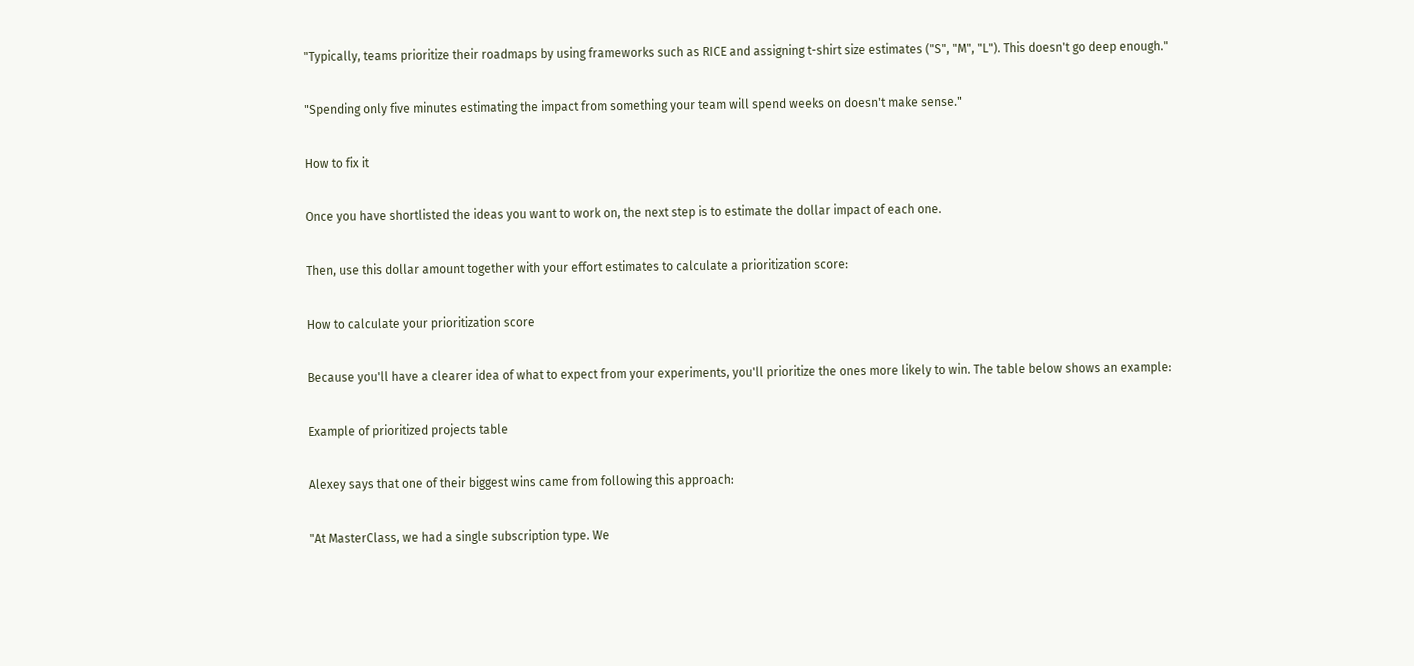"Typically, teams prioritize their roadmaps by using frameworks such as RICE and assigning t-shirt size estimates ("S", "M", "L"). This doesn't go deep enough."

"Spending only five minutes estimating the impact from something your team will spend weeks on doesn't make sense."

How to fix it

Once you have shortlisted the ideas you want to work on, the next step is to estimate the dollar impact of each one.

Then, use this dollar amount together with your effort estimates to calculate a prioritization score:

How to calculate your prioritization score

Because you'll have a clearer idea of what to expect from your experiments, you'll prioritize the ones more likely to win. The table below shows an example:

Example of prioritized projects table

Alexey says that one of their biggest wins came from following this approach:

"At MasterClass, we had a single subscription type. We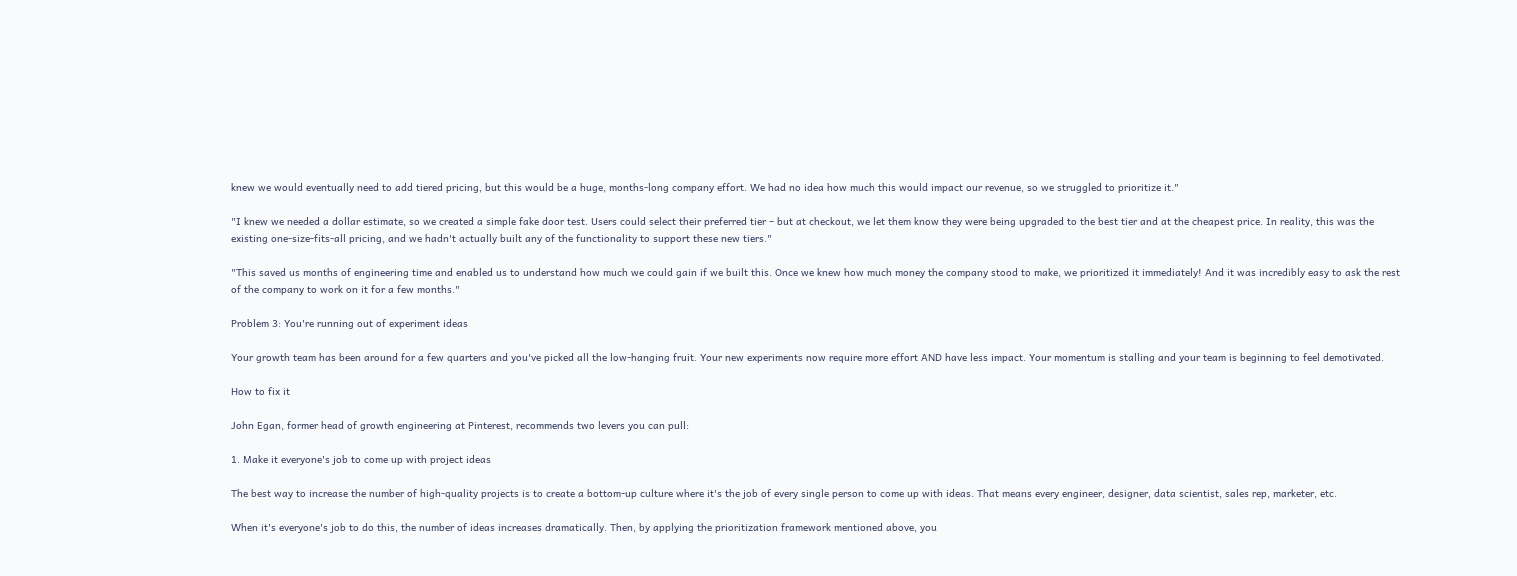knew we would eventually need to add tiered pricing, but this would be a huge, months-long company effort. We had no idea how much this would impact our revenue, so we struggled to prioritize it."

"I knew we needed a dollar estimate, so we created a simple fake door test. Users could select their preferred tier – but at checkout, we let them know they were being upgraded to the best tier and at the cheapest price. In reality, this was the existing one-size-fits-all pricing, and we hadn't actually built any of the functionality to support these new tiers."

"This saved us months of engineering time and enabled us to understand how much we could gain if we built this. Once we knew how much money the company stood to make, we prioritized it immediately! And it was incredibly easy to ask the rest of the company to work on it for a few months."

Problem 3: You're running out of experiment ideas

Your growth team has been around for a few quarters and you've picked all the low-hanging fruit. Your new experiments now require more effort AND have less impact. Your momentum is stalling and your team is beginning to feel demotivated.

How to fix it

John Egan, former head of growth engineering at Pinterest, recommends two levers you can pull:

1. Make it everyone's job to come up with project ideas

The best way to increase the number of high-quality projects is to create a bottom-up culture where it's the job of every single person to come up with ideas. That means every engineer, designer, data scientist, sales rep, marketer, etc.

When it's everyone's job to do this, the number of ideas increases dramatically. Then, by applying the prioritization framework mentioned above, you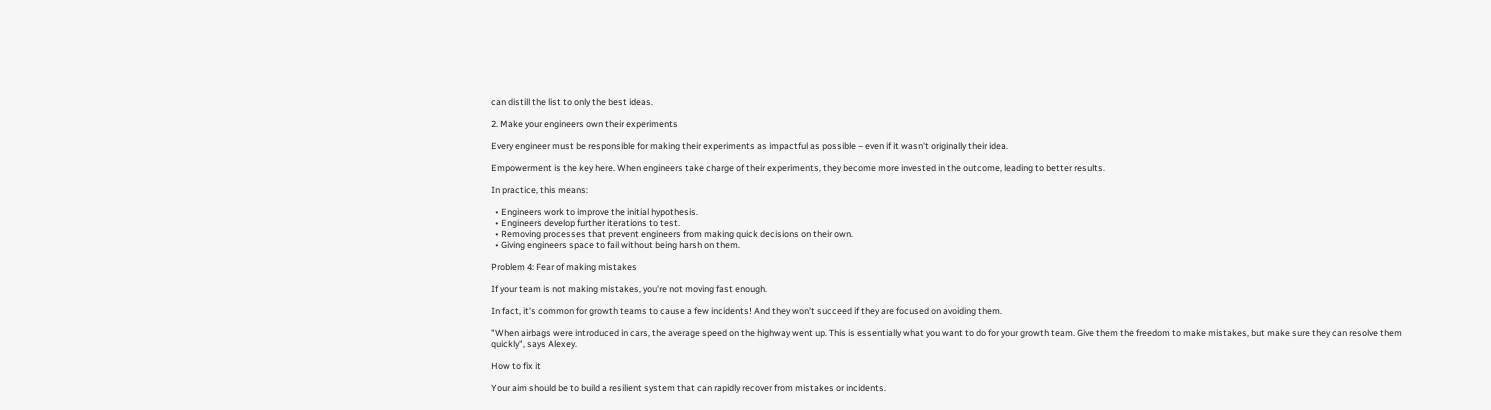can distill the list to only the best ideas.

2. Make your engineers own their experiments

Every engineer must be responsible for making their experiments as impactful as possible – even if it wasn't originally their idea.

Empowerment is the key here. When engineers take charge of their experiments, they become more invested in the outcome, leading to better results.

In practice, this means:

  • Engineers work to improve the initial hypothesis.
  • Engineers develop further iterations to test.
  • Removing processes that prevent engineers from making quick decisions on their own.
  • Giving engineers space to fail without being harsh on them.

Problem 4: Fear of making mistakes

If your team is not making mistakes, you're not moving fast enough.

In fact, it's common for growth teams to cause a few incidents! And they won't succeed if they are focused on avoiding them.

"When airbags were introduced in cars, the average speed on the highway went up. This is essentially what you want to do for your growth team. Give them the freedom to make mistakes, but make sure they can resolve them quickly", says Alexey.

How to fix it

Your aim should be to build a resilient system that can rapidly recover from mistakes or incidents.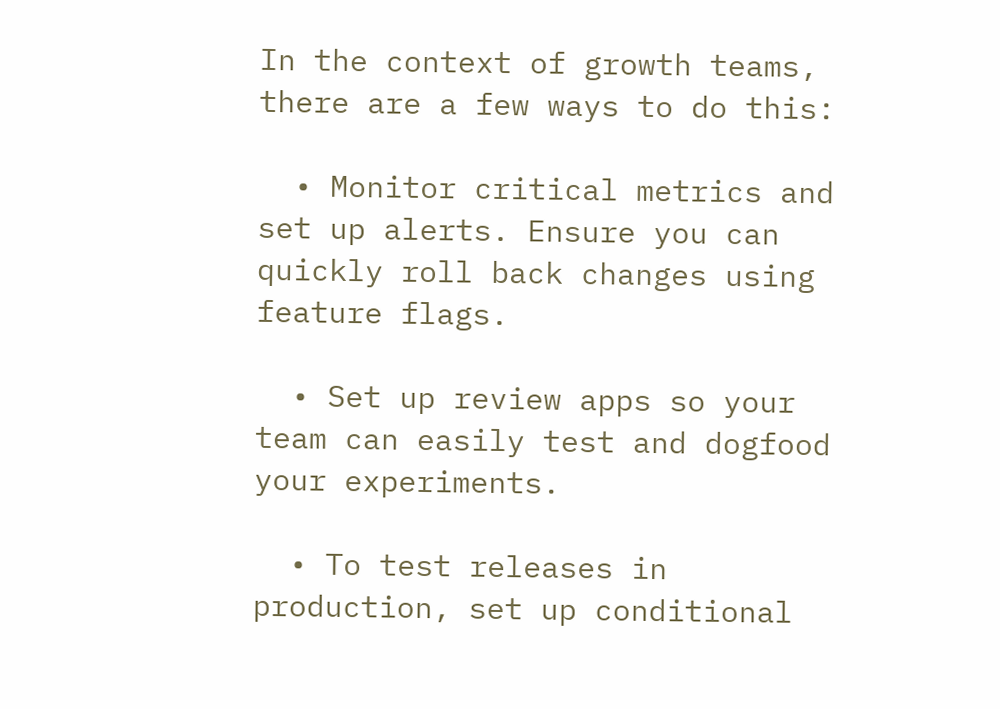In the context of growth teams, there are a few ways to do this:

  • Monitor critical metrics and set up alerts. Ensure you can quickly roll back changes using feature flags.

  • Set up review apps so your team can easily test and dogfood your experiments.

  • To test releases in production, set up conditional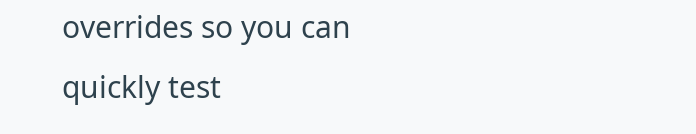overrides so you can quickly test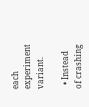each experiment variant.

  • Instead of crashing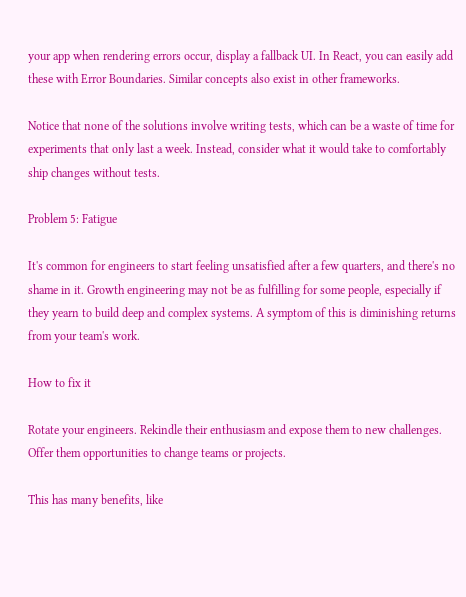your app when rendering errors occur, display a fallback UI. In React, you can easily add these with Error Boundaries. Similar concepts also exist in other frameworks.

Notice that none of the solutions involve writing tests, which can be a waste of time for experiments that only last a week. Instead, consider what it would take to comfortably ship changes without tests.

Problem 5: Fatigue

It's common for engineers to start feeling unsatisfied after a few quarters, and there's no shame in it. Growth engineering may not be as fulfilling for some people, especially if they yearn to build deep and complex systems. A symptom of this is diminishing returns from your team's work.

How to fix it

Rotate your engineers. Rekindle their enthusiasm and expose them to new challenges. Offer them opportunities to change teams or projects.

This has many benefits, like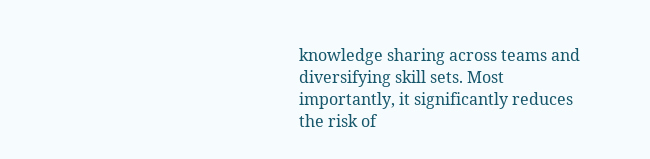knowledge sharing across teams and diversifying skill sets. Most importantly, it significantly reduces the risk of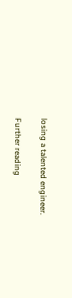losing a talented engineer.

Further reading